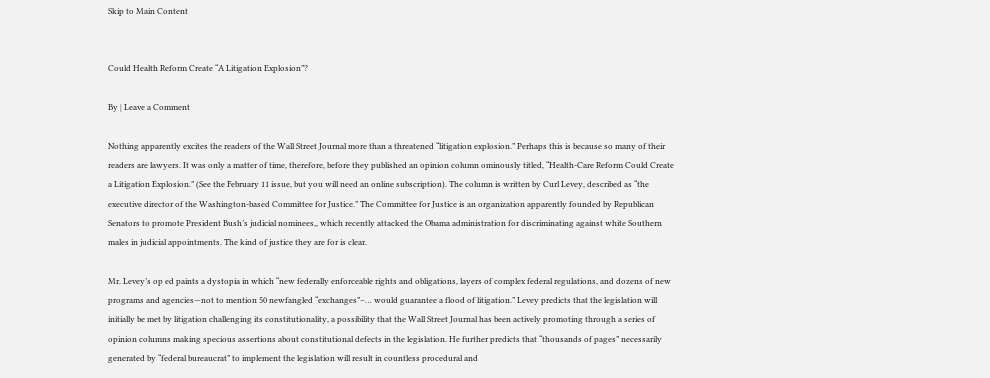Skip to Main Content


Could Health Reform Create “A Litigation Explosion”?

By | Leave a Comment

Nothing apparently excites the readers of the Wall Street Journal more than a threatened “litigation explosion.” Perhaps this is because so many of their readers are lawyers. It was only a matter of time, therefore, before they published an opinion column ominously titled, “Health-Care Reform Could Create a Litigation Explosion.” (See the February 11 issue, but you will need an online subscription). The column is written by Curl Levey, described as “the executive director of the Washington-based Committee for Justice.” The Committee for Justice is an organization apparently founded by Republican Senators to promote President Bush’s judicial nominees,, which recently attacked the Obama administration for discriminating against white Southern males in judicial appointments. The kind of justice they are for is clear.

Mr. Levey’s op ed paints a dystopia in which “new federally enforceable rights and obligations, layers of complex federal regulations, and dozens of new programs and agencies—not to mention 50 newfangled “exchanges”–… would guarantee a flood of litigation.” Levey predicts that the legislation will initially be met by litigation challenging its constitutionality, a possibility that the Wall Street Journal has been actively promoting through a series of opinion columns making specious assertions about constitutional defects in the legislation. He further predicts that “thousands of pages” necessarily generated by “federal bureaucrat” to implement the legislation will result in countless procedural and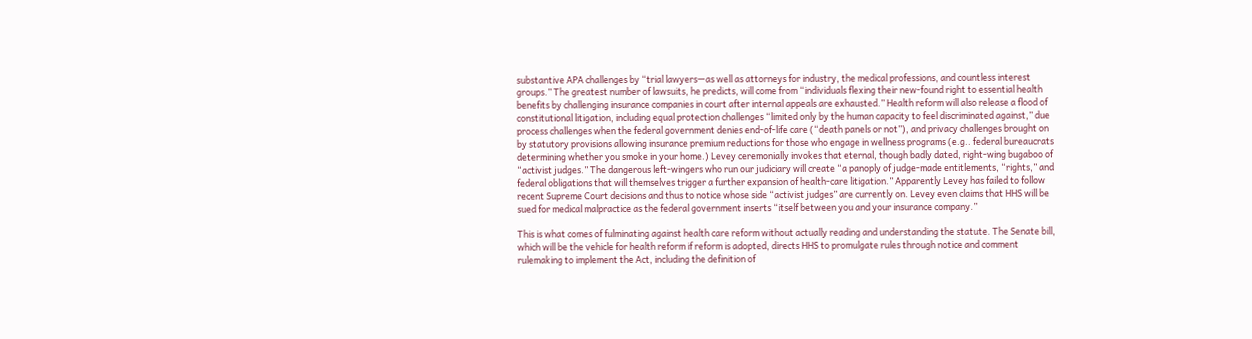substantive APA challenges by “trial lawyers—as well as attorneys for industry, the medical professions, and countless interest groups.” The greatest number of lawsuits, he predicts, will come from “individuals flexing their new-found right to essential health benefits by challenging insurance companies in court after internal appeals are exhausted.” Health reform will also release a flood of constitutional litigation, including equal protection challenges “limited only by the human capacity to feel discriminated against,” due process challenges when the federal government denies end-of-life care (“death panels or not”), and privacy challenges brought on by statutory provisions allowing insurance premium reductions for those who engage in wellness programs (e.g.. federal bureaucrats determining whether you smoke in your home.) Levey ceremonially invokes that eternal, though badly dated, right-wing bugaboo of “activist judges.” The dangerous left-wingers who run our judiciary will create “a panoply of judge-made entitlements, “rights,” and federal obligations that will themselves trigger a further expansion of health-care litigation.” Apparently Levey has failed to follow recent Supreme Court decisions and thus to notice whose side “activist judges” are currently on. Levey even claims that HHS will be sued for medical malpractice as the federal government inserts “itself between you and your insurance company.”

This is what comes of fulminating against health care reform without actually reading and understanding the statute. The Senate bill, which will be the vehicle for health reform if reform is adopted, directs HHS to promulgate rules through notice and comment rulemaking to implement the Act, including the definition of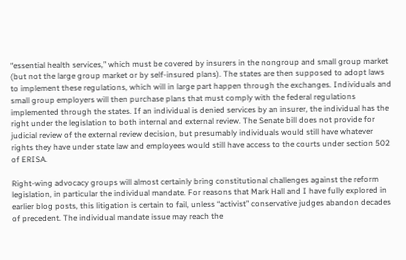“essential health services,” which must be covered by insurers in the nongroup and small group market (but not the large group market or by self-insured plans). The states are then supposed to adopt laws to implement these regulations, which will in large part happen through the exchanges. Individuals and small group employers will then purchase plans that must comply with the federal regulations implemented through the states. If an individual is denied services by an insurer, the individual has the right under the legislation to both internal and external review. The Senate bill does not provide for judicial review of the external review decision, but presumably individuals would still have whatever rights they have under state law and employees would still have access to the courts under section 502 of ERISA.

Right-wing advocacy groups will almost certainly bring constitutional challenges against the reform legislation, in particular the individual mandate. For reasons that Mark Hall and I have fully explored in earlier blog posts, this litigation is certain to fail, unless “activist” conservative judges abandon decades of precedent. The individual mandate issue may reach the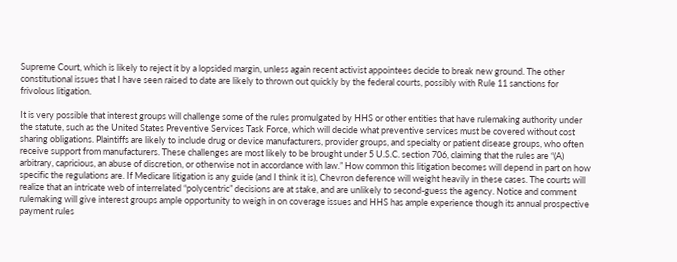Supreme Court, which is likely to reject it by a lopsided margin, unless again recent activist appointees decide to break new ground. The other constitutional issues that I have seen raised to date are likely to thrown out quickly by the federal courts, possibly with Rule 11 sanctions for frivolous litigation.

It is very possible that interest groups will challenge some of the rules promulgated by HHS or other entities that have rulemaking authority under the statute, such as the United States Preventive Services Task Force, which will decide what preventive services must be covered without cost sharing obligations. Plaintiffs are likely to include drug or device manufacturers, provider groups, and specialty or patient disease groups, who often receive support from manufacturers. These challenges are most likely to be brought under 5 U.S.C. section 706, claiming that the rules are “(A) arbitrary, capricious, an abuse of discretion, or otherwise not in accordance with law.” How common this litigation becomes will depend in part on how specific the regulations are. If Medicare litigation is any guide (and I think it is), Chevron deference will weight heavily in these cases. The courts will realize that an intricate web of interrelated “polycentric” decisions are at stake, and are unlikely to second-guess the agency. Notice and comment rulemaking will give interest groups ample opportunity to weigh in on coverage issues and HHS has ample experience though its annual prospective payment rules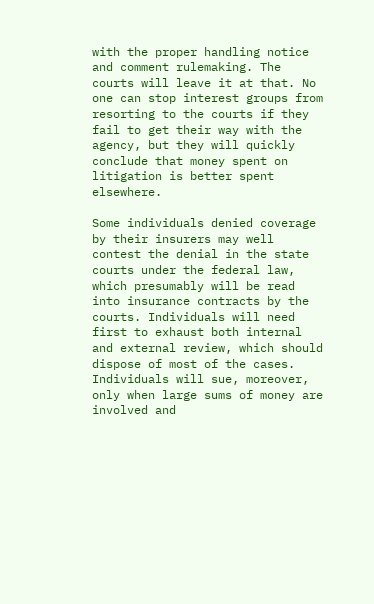with the proper handling notice and comment rulemaking. The courts will leave it at that. No one can stop interest groups from resorting to the courts if they fail to get their way with the agency, but they will quickly conclude that money spent on litigation is better spent elsewhere.

Some individuals denied coverage by their insurers may well contest the denial in the state courts under the federal law, which presumably will be read into insurance contracts by the courts. Individuals will need first to exhaust both internal and external review, which should dispose of most of the cases. Individuals will sue, moreover, only when large sums of money are involved and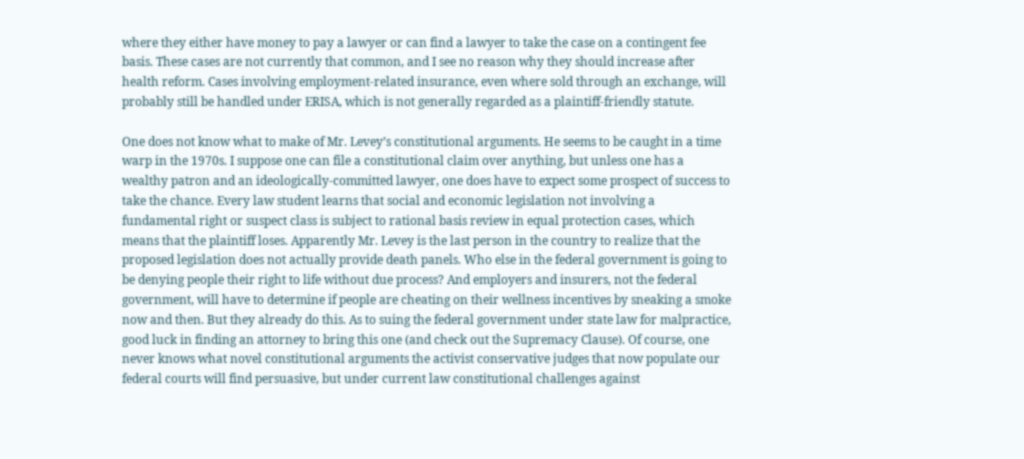where they either have money to pay a lawyer or can find a lawyer to take the case on a contingent fee basis. These cases are not currently that common, and I see no reason why they should increase after health reform. Cases involving employment-related insurance, even where sold through an exchange, will probably still be handled under ERISA, which is not generally regarded as a plaintiff-friendly statute.

One does not know what to make of Mr. Levey’s constitutional arguments. He seems to be caught in a time warp in the 1970s. I suppose one can file a constitutional claim over anything, but unless one has a wealthy patron and an ideologically-committed lawyer, one does have to expect some prospect of success to take the chance. Every law student learns that social and economic legislation not involving a fundamental right or suspect class is subject to rational basis review in equal protection cases, which means that the plaintiff loses. Apparently Mr. Levey is the last person in the country to realize that the proposed legislation does not actually provide death panels. Who else in the federal government is going to be denying people their right to life without due process? And employers and insurers, not the federal government, will have to determine if people are cheating on their wellness incentives by sneaking a smoke now and then. But they already do this. As to suing the federal government under state law for malpractice, good luck in finding an attorney to bring this one (and check out the Supremacy Clause). Of course, one never knows what novel constitutional arguments the activist conservative judges that now populate our federal courts will find persuasive, but under current law constitutional challenges against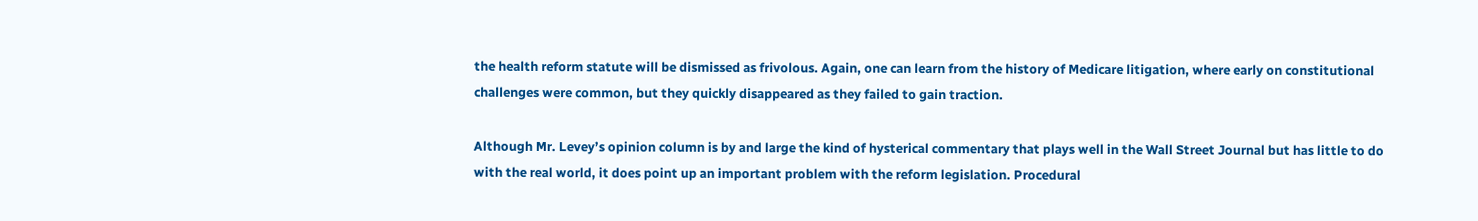the health reform statute will be dismissed as frivolous. Again, one can learn from the history of Medicare litigation, where early on constitutional challenges were common, but they quickly disappeared as they failed to gain traction.

Although Mr. Levey’s opinion column is by and large the kind of hysterical commentary that plays well in the Wall Street Journal but has little to do with the real world, it does point up an important problem with the reform legislation. Procedural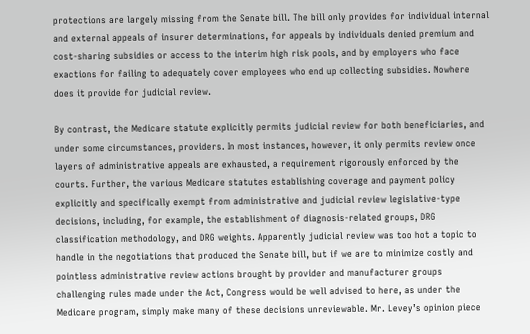protections are largely missing from the Senate bill. The bill only provides for individual internal and external appeals of insurer determinations, for appeals by individuals denied premium and cost-sharing subsidies or access to the interim high risk pools, and by employers who face exactions for failing to adequately cover employees who end up collecting subsidies. Nowhere does it provide for judicial review.

By contrast, the Medicare statute explicitly permits judicial review for both beneficiaries, and under some circumstances, providers. In most instances, however, it only permits review once layers of administrative appeals are exhausted, a requirement rigorously enforced by the courts. Further, the various Medicare statutes establishing coverage and payment policy explicitly and specifically exempt from administrative and judicial review legislative-type decisions, including, for example, the establishment of diagnosis-related groups, DRG classification methodology, and DRG weights. Apparently judicial review was too hot a topic to handle in the negotiations that produced the Senate bill, but if we are to minimize costly and pointless administrative review actions brought by provider and manufacturer groups challenging rules made under the Act, Congress would be well advised to here, as under the Medicare program, simply make many of these decisions unreviewable. Mr. Levey’s opinion piece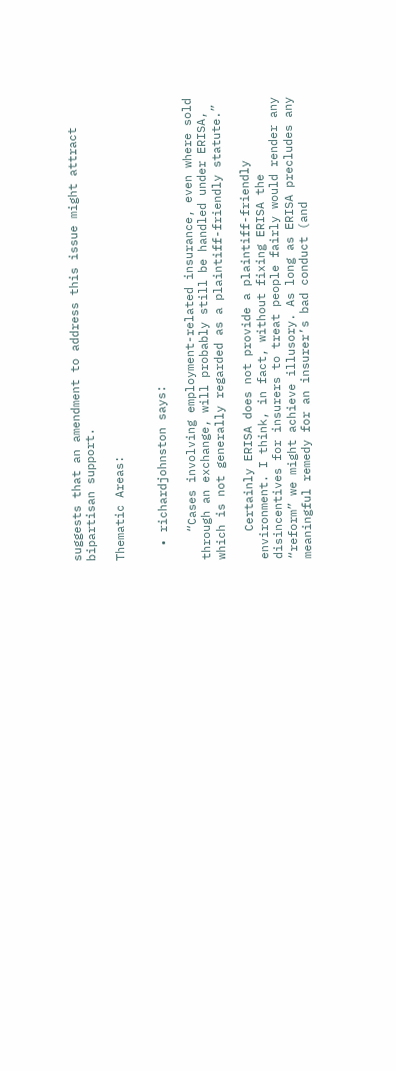suggests that an amendment to address this issue might attract bipartisan support.

Thematic Areas:


  • richardjohnston says:

    “Cases involving employment-related insurance, even where sold through an exchange, will probably still be handled under ERISA, which is not generally regarded as a plaintiff-friendly statute.”

    Certainly ERISA does not provide a plaintiff-friendly environment. I think, in fact, without fixing ERISA the disincentives for insurers to treat people fairly would render any “reform” we might achieve illusory. As long as ERISA precludes any meaningful remedy for an insurer’s bad conduct (and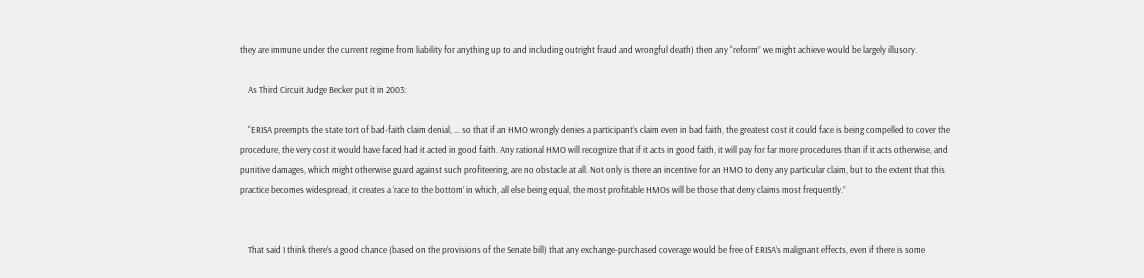they are immune under the current regime from liability for anything up to and including outright fraud and wrongful death) then any “reform” we might achieve would be largely illusory.

    As Third Circuit Judge Becker put it in 2003:

    “ERISA preempts the state tort of bad-faith claim denial, … so that if an HMO wrongly denies a participant’s claim even in bad faith, the greatest cost it could face is being compelled to cover the procedure, the very cost it would have faced had it acted in good faith. Any rational HMO will recognize that if it acts in good faith, it will pay for far more procedures than if it acts otherwise, and punitive damages, which might otherwise guard against such profiteering, are no obstacle at all. Not only is there an incentive for an HMO to deny any particular claim, but to the extent that this practice becomes widespread, it creates a ‘race to the bottom’ in which, all else being equal, the most profitable HMOs will be those that deny claims most frequently.”


    That said I think there’s a good chance (based on the provisions of the Senate bill) that any exchange-purchased coverage would be free of ERISA’s malignant effects, even if there is some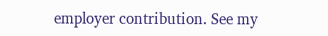employer contribution. See my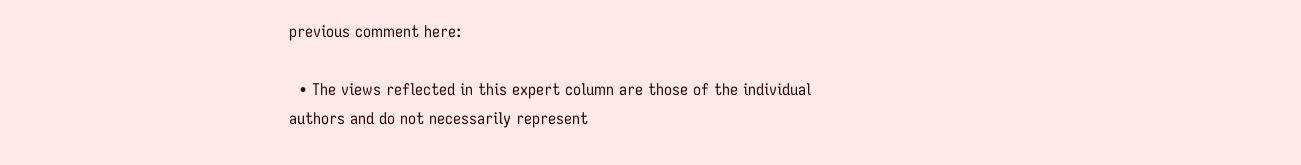previous comment here:

  • The views reflected in this expert column are those of the individual authors and do not necessarily represent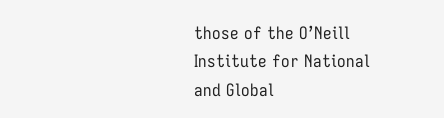those of the O’Neill Institute for National and Global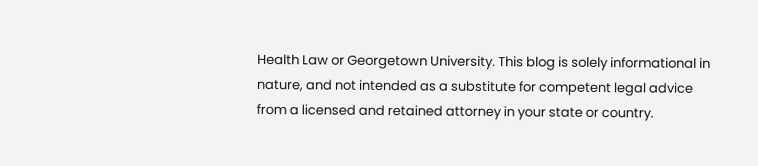Health Law or Georgetown University. This blog is solely informational in nature, and not intended as a substitute for competent legal advice from a licensed and retained attorney in your state or country.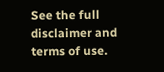See the full disclaimer and terms of use.